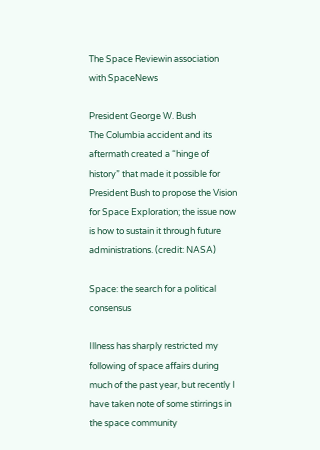The Space Reviewin association with SpaceNews

President George W. Bush
The Columbia accident and its aftermath created a “hinge of history” that made it possible for President Bush to propose the Vision for Space Exploration; the issue now is how to sustain it through future administrations. (credit: NASA)

Space: the search for a political consensus

Illness has sharply restricted my following of space affairs during much of the past year, but recently I have taken note of some stirrings in the space community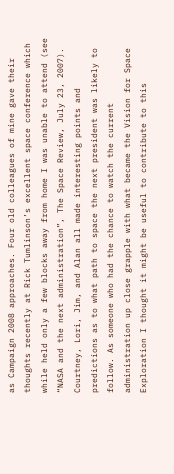as Campaign 2008 approaches. Four old colleagues of mine gave their thoughts recently at Rick Tumlinson’s excellent space conference which while held only a few blocks away from home I was unable to attend (see “NASA and the next administration”, The Space Review, July 23, 2007). Courtney, Lori, Jim, and Alan all made interesting points and predictions as to what path to space the next president was likely to follow. As someone who had the chance to watch the current administration up close grapple with what became the Vision for Space Exploration I thought it might be useful to contribute to this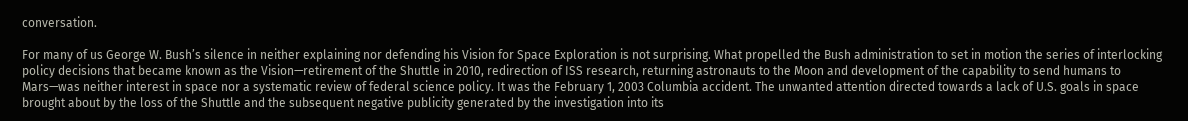conversation.

For many of us George W. Bush’s silence in neither explaining nor defending his Vision for Space Exploration is not surprising. What propelled the Bush administration to set in motion the series of interlocking policy decisions that became known as the Vision—retirement of the Shuttle in 2010, redirection of ISS research, returning astronauts to the Moon and development of the capability to send humans to Mars—was neither interest in space nor a systematic review of federal science policy. It was the February 1, 2003 Columbia accident. The unwanted attention directed towards a lack of U.S. goals in space brought about by the loss of the Shuttle and the subsequent negative publicity generated by the investigation into its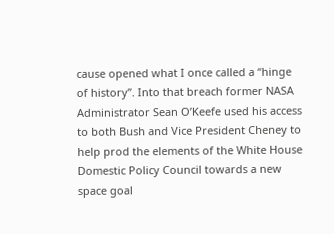cause opened what I once called a “hinge of history”. Into that breach former NASA Administrator Sean O’Keefe used his access to both Bush and Vice President Cheney to help prod the elements of the White House Domestic Policy Council towards a new space goal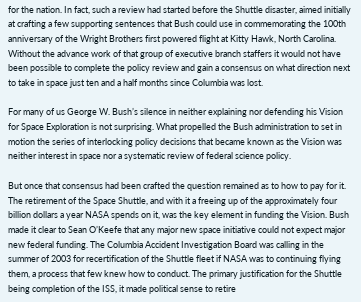for the nation. In fact, such a review had started before the Shuttle disaster, aimed initially at crafting a few supporting sentences that Bush could use in commemorating the 100th anniversary of the Wright Brothers first powered flight at Kitty Hawk, North Carolina. Without the advance work of that group of executive branch staffers it would not have been possible to complete the policy review and gain a consensus on what direction next to take in space just ten and a half months since Columbia was lost.

For many of us George W. Bush’s silence in neither explaining nor defending his Vision for Space Exploration is not surprising. What propelled the Bush administration to set in motion the series of interlocking policy decisions that became known as the Vision was neither interest in space nor a systematic review of federal science policy.

But once that consensus had been crafted the question remained as to how to pay for it. The retirement of the Space Shuttle, and with it a freeing up of the approximately four billion dollars a year NASA spends on it, was the key element in funding the Vision. Bush made it clear to Sean O’Keefe that any major new space initiative could not expect major new federal funding. The Columbia Accident Investigation Board was calling in the summer of 2003 for recertification of the Shuttle fleet if NASA was to continuing flying them, a process that few knew how to conduct. The primary justification for the Shuttle being completion of the ISS, it made political sense to retire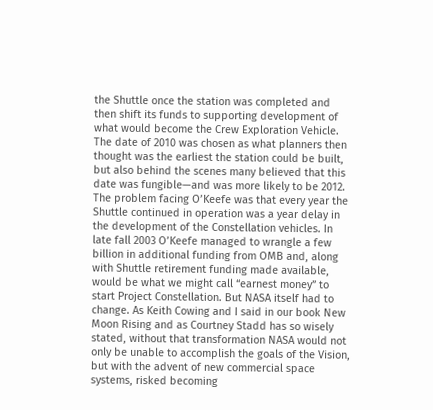the Shuttle once the station was completed and then shift its funds to supporting development of what would become the Crew Exploration Vehicle. The date of 2010 was chosen as what planners then thought was the earliest the station could be built, but also behind the scenes many believed that this date was fungible—and was more likely to be 2012. The problem facing O’Keefe was that every year the Shuttle continued in operation was a year delay in the development of the Constellation vehicles. In late fall 2003 O’Keefe managed to wrangle a few billion in additional funding from OMB and, along with Shuttle retirement funding made available, would be what we might call “earnest money” to start Project Constellation. But NASA itself had to change. As Keith Cowing and I said in our book New Moon Rising and as Courtney Stadd has so wisely stated, without that transformation NASA would not only be unable to accomplish the goals of the Vision, but with the advent of new commercial space systems, risked becoming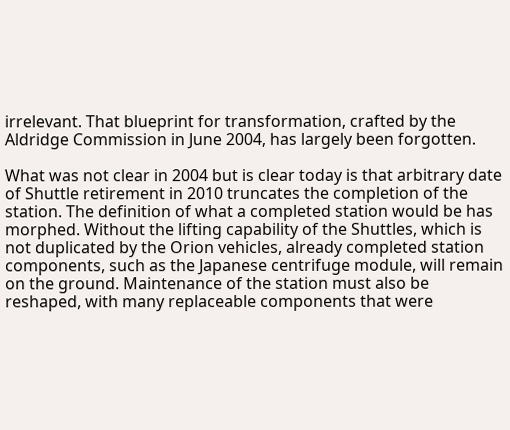irrelevant. That blueprint for transformation, crafted by the Aldridge Commission in June 2004, has largely been forgotten.

What was not clear in 2004 but is clear today is that arbitrary date of Shuttle retirement in 2010 truncates the completion of the station. The definition of what a completed station would be has morphed. Without the lifting capability of the Shuttles, which is not duplicated by the Orion vehicles, already completed station components, such as the Japanese centrifuge module, will remain on the ground. Maintenance of the station must also be reshaped, with many replaceable components that were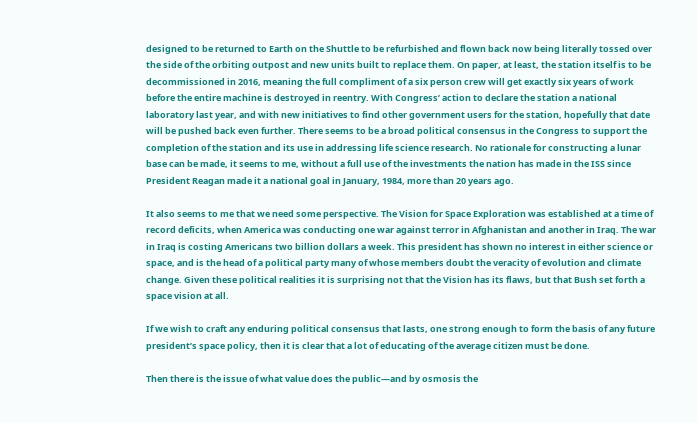designed to be returned to Earth on the Shuttle to be refurbished and flown back now being literally tossed over the side of the orbiting outpost and new units built to replace them. On paper, at least, the station itself is to be decommissioned in 2016, meaning the full compliment of a six person crew will get exactly six years of work before the entire machine is destroyed in reentry. With Congress’ action to declare the station a national laboratory last year, and with new initiatives to find other government users for the station, hopefully that date will be pushed back even further. There seems to be a broad political consensus in the Congress to support the completion of the station and its use in addressing life science research. No rationale for constructing a lunar base can be made, it seems to me, without a full use of the investments the nation has made in the ISS since President Reagan made it a national goal in January, 1984, more than 20 years ago.

It also seems to me that we need some perspective. The Vision for Space Exploration was established at a time of record deficits, when America was conducting one war against terror in Afghanistan and another in Iraq. The war in Iraq is costing Americans two billion dollars a week. This president has shown no interest in either science or space, and is the head of a political party many of whose members doubt the veracity of evolution and climate change. Given these political realities it is surprising not that the Vision has its flaws, but that Bush set forth a space vision at all.

If we wish to craft any enduring political consensus that lasts, one strong enough to form the basis of any future president’s space policy, then it is clear that a lot of educating of the average citizen must be done.

Then there is the issue of what value does the public—and by osmosis the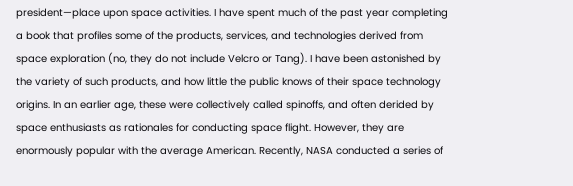president—place upon space activities. I have spent much of the past year completing a book that profiles some of the products, services, and technologies derived from space exploration (no, they do not include Velcro or Tang). I have been astonished by the variety of such products, and how little the public knows of their space technology origins. In an earlier age, these were collectively called spinoffs, and often derided by space enthusiasts as rationales for conducting space flight. However, they are enormously popular with the average American. Recently, NASA conducted a series of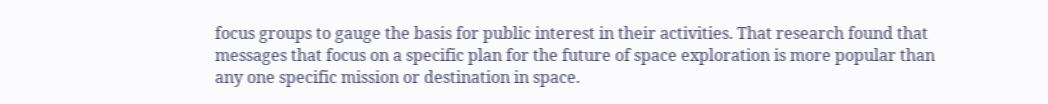focus groups to gauge the basis for public interest in their activities. That research found that messages that focus on a specific plan for the future of space exploration is more popular than any one specific mission or destination in space.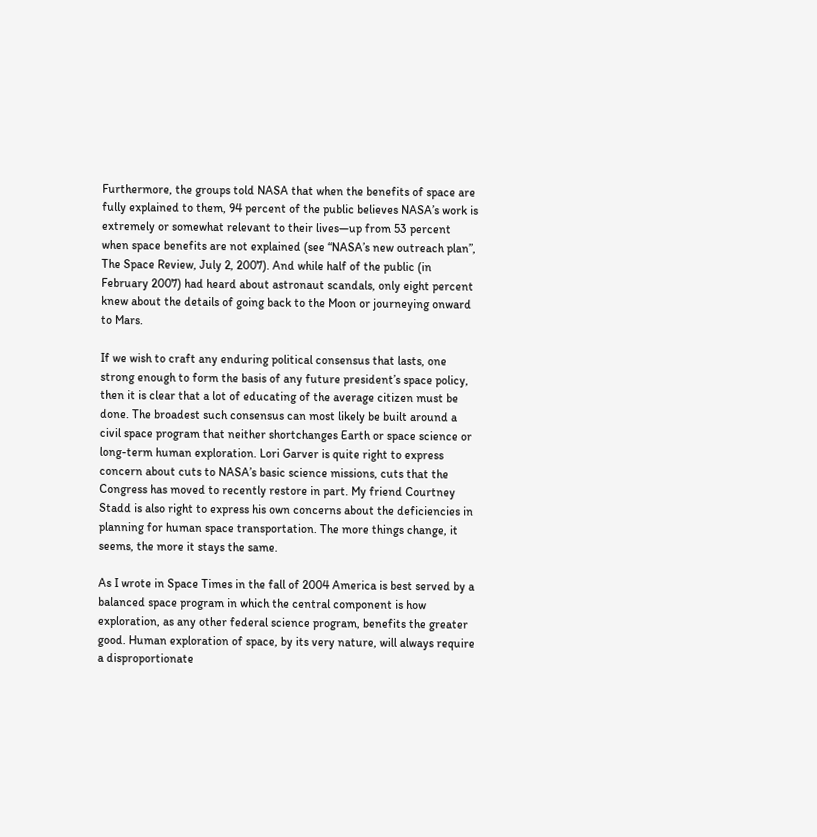Furthermore, the groups told NASA that when the benefits of space are fully explained to them, 94 percent of the public believes NASA’s work is extremely or somewhat relevant to their lives—up from 53 percent when space benefits are not explained (see “NASA’s new outreach plan”, The Space Review, July 2, 2007). And while half of the public (in February 2007) had heard about astronaut scandals, only eight percent knew about the details of going back to the Moon or journeying onward to Mars.

If we wish to craft any enduring political consensus that lasts, one strong enough to form the basis of any future president’s space policy, then it is clear that a lot of educating of the average citizen must be done. The broadest such consensus can most likely be built around a civil space program that neither shortchanges Earth or space science or long-term human exploration. Lori Garver is quite right to express concern about cuts to NASA’s basic science missions, cuts that the Congress has moved to recently restore in part. My friend Courtney Stadd is also right to express his own concerns about the deficiencies in planning for human space transportation. The more things change, it seems, the more it stays the same.

As I wrote in Space Times in the fall of 2004 America is best served by a balanced space program in which the central component is how exploration, as any other federal science program, benefits the greater good. Human exploration of space, by its very nature, will always require a disproportionate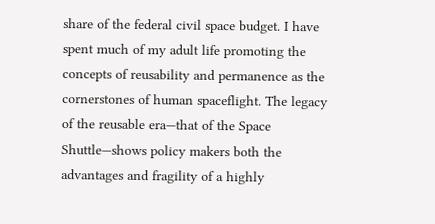share of the federal civil space budget. I have spent much of my adult life promoting the concepts of reusability and permanence as the cornerstones of human spaceflight. The legacy of the reusable era—that of the Space Shuttle—shows policy makers both the advantages and fragility of a highly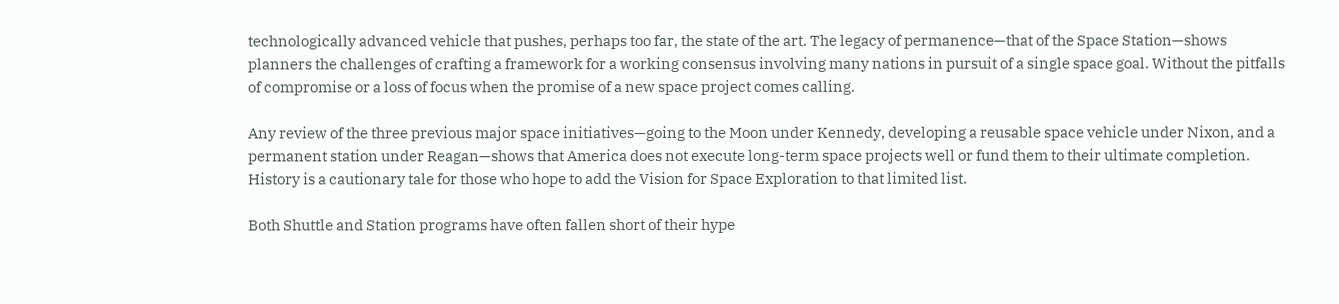technologically advanced vehicle that pushes, perhaps too far, the state of the art. The legacy of permanence—that of the Space Station—shows planners the challenges of crafting a framework for a working consensus involving many nations in pursuit of a single space goal. Without the pitfalls of compromise or a loss of focus when the promise of a new space project comes calling.

Any review of the three previous major space initiatives—going to the Moon under Kennedy, developing a reusable space vehicle under Nixon, and a permanent station under Reagan—shows that America does not execute long-term space projects well or fund them to their ultimate completion. History is a cautionary tale for those who hope to add the Vision for Space Exploration to that limited list.

Both Shuttle and Station programs have often fallen short of their hype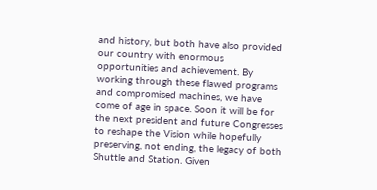and history, but both have also provided our country with enormous opportunities and achievement. By working through these flawed programs and compromised machines, we have come of age in space. Soon it will be for the next president and future Congresses to reshape the Vision while hopefully preserving, not ending, the legacy of both Shuttle and Station. Given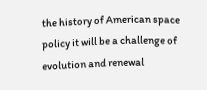the history of American space policy it will be a challenge of evolution and renewal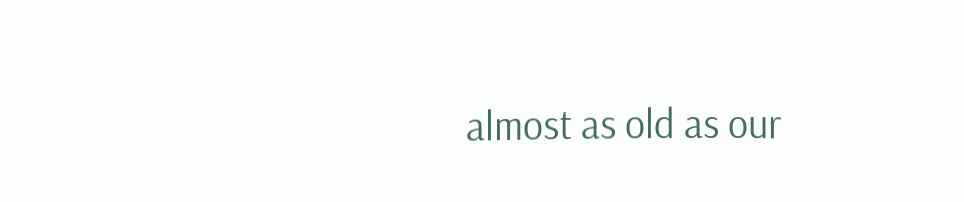almost as old as our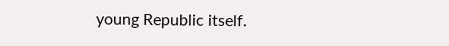young Republic itself.